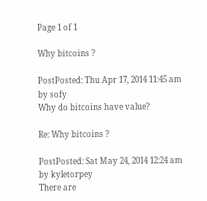Page 1 of 1

Why bitcoins ?

PostPosted: Thu Apr 17, 2014 11:45 am
by sofy
Why do bitcoins have value?

Re: Why bitcoins ?

PostPosted: Sat May 24, 2014 12:24 am
by kyletorpey
There are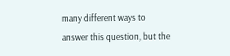many different ways to answer this question, but the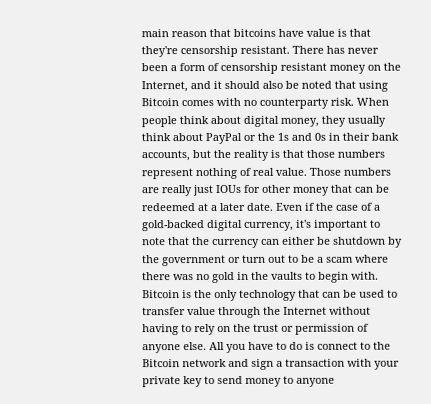main reason that bitcoins have value is that they're censorship resistant. There has never been a form of censorship resistant money on the Internet, and it should also be noted that using Bitcoin comes with no counterparty risk. When people think about digital money, they usually think about PayPal or the 1s and 0s in their bank accounts, but the reality is that those numbers represent nothing of real value. Those numbers are really just IOUs for other money that can be redeemed at a later date. Even if the case of a gold-backed digital currency, it's important to note that the currency can either be shutdown by the government or turn out to be a scam where there was no gold in the vaults to begin with. Bitcoin is the only technology that can be used to transfer value through the Internet without having to rely on the trust or permission of anyone else. All you have to do is connect to the Bitcoin network and sign a transaction with your private key to send money to anyone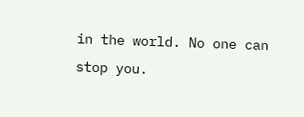in the world. No one can stop you.